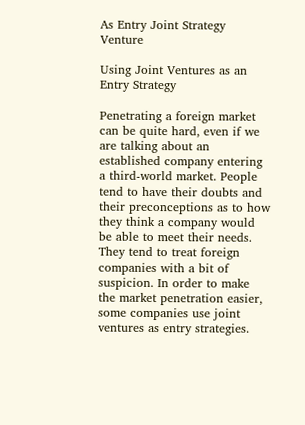As Entry Joint Strategy Venture

Using Joint Ventures as an Entry Strategy

Penetrating a foreign market can be quite hard, even if we are talking about an established company entering a third-world market. People tend to have their doubts and their preconceptions as to how they think a company would be able to meet their needs. They tend to treat foreign companies with a bit of suspicion. In order to make the market penetration easier, some companies use joint ventures as entry strategies.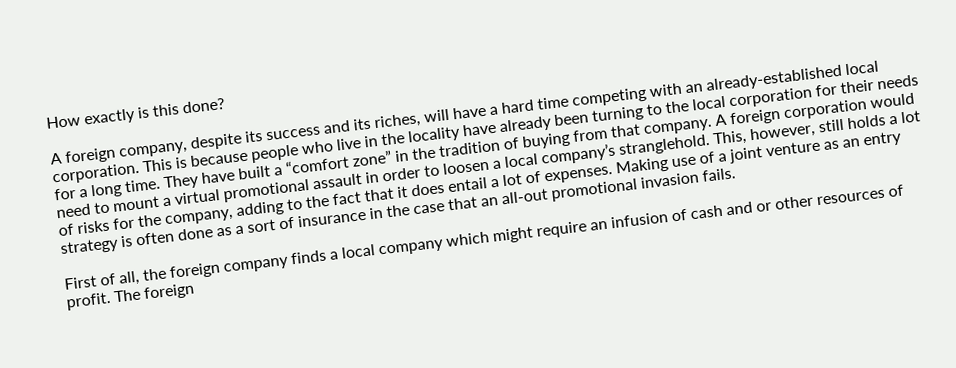How exactly is this done?

A foreign company, despite its success and its riches, will have a hard time competing with an already-established local corporation. This is because people who live in the locality have already been turning to the local corporation for their needs for a long time. They have built a “comfort zone” in the tradition of buying from that company. A foreign corporation would need to mount a virtual promotional assault in order to loosen a local company’s stranglehold. This, however, still holds a lot of risks for the company, adding to the fact that it does entail a lot of expenses. Making use of a joint venture as an entry strategy is often done as a sort of insurance in the case that an all-out promotional invasion fails.

First of all, the foreign company finds a local company which might require an infusion of cash and or other resources of profit. The foreign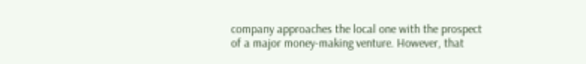company approaches the local one with the prospect of a major money-making venture. However, that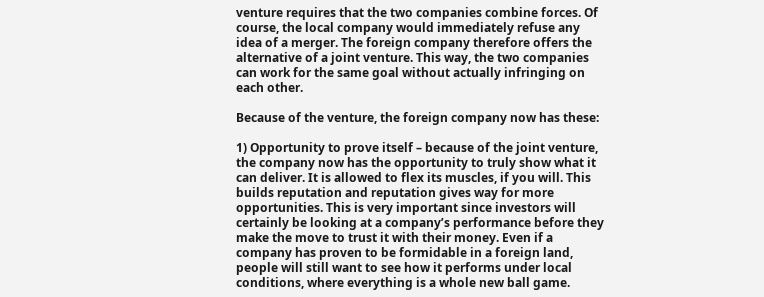venture requires that the two companies combine forces. Of course, the local company would immediately refuse any idea of a merger. The foreign company therefore offers the alternative of a joint venture. This way, the two companies can work for the same goal without actually infringing on each other.

Because of the venture, the foreign company now has these:

1) Opportunity to prove itself – because of the joint venture, the company now has the opportunity to truly show what it can deliver. It is allowed to flex its muscles, if you will. This builds reputation and reputation gives way for more opportunities. This is very important since investors will certainly be looking at a company’s performance before they make the move to trust it with their money. Even if a company has proven to be formidable in a foreign land, people will still want to see how it performs under local conditions, where everything is a whole new ball game.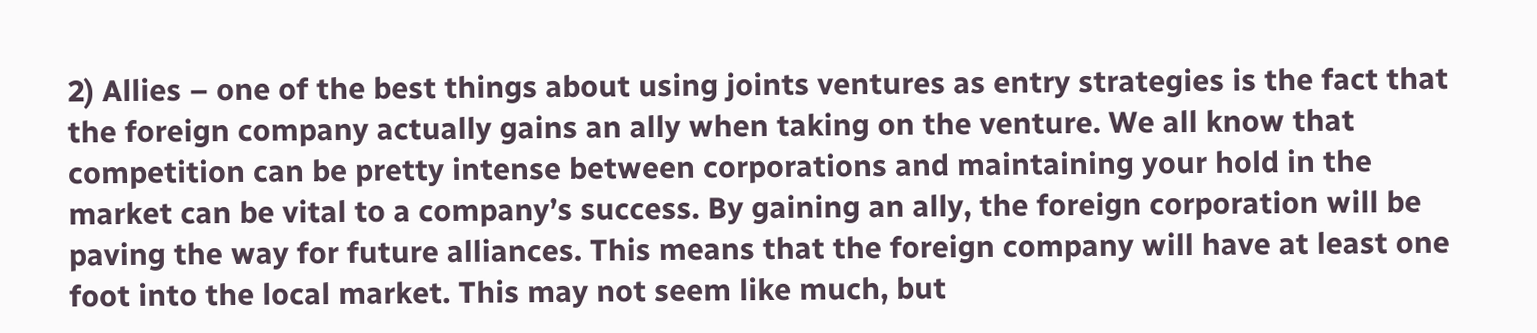2) Allies – one of the best things about using joints ventures as entry strategies is the fact that the foreign company actually gains an ally when taking on the venture. We all know that competition can be pretty intense between corporations and maintaining your hold in the market can be vital to a company’s success. By gaining an ally, the foreign corporation will be paving the way for future alliances. This means that the foreign company will have at least one foot into the local market. This may not seem like much, but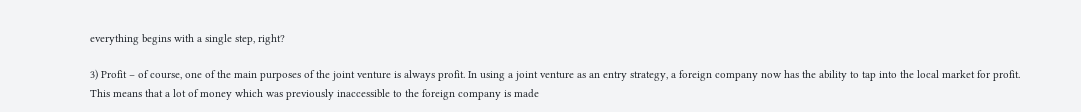everything begins with a single step, right?

3) Profit – of course, one of the main purposes of the joint venture is always profit. In using a joint venture as an entry strategy, a foreign company now has the ability to tap into the local market for profit. This means that a lot of money which was previously inaccessible to the foreign company is made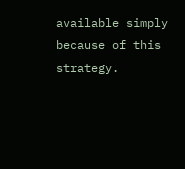available simply because of this strategy.